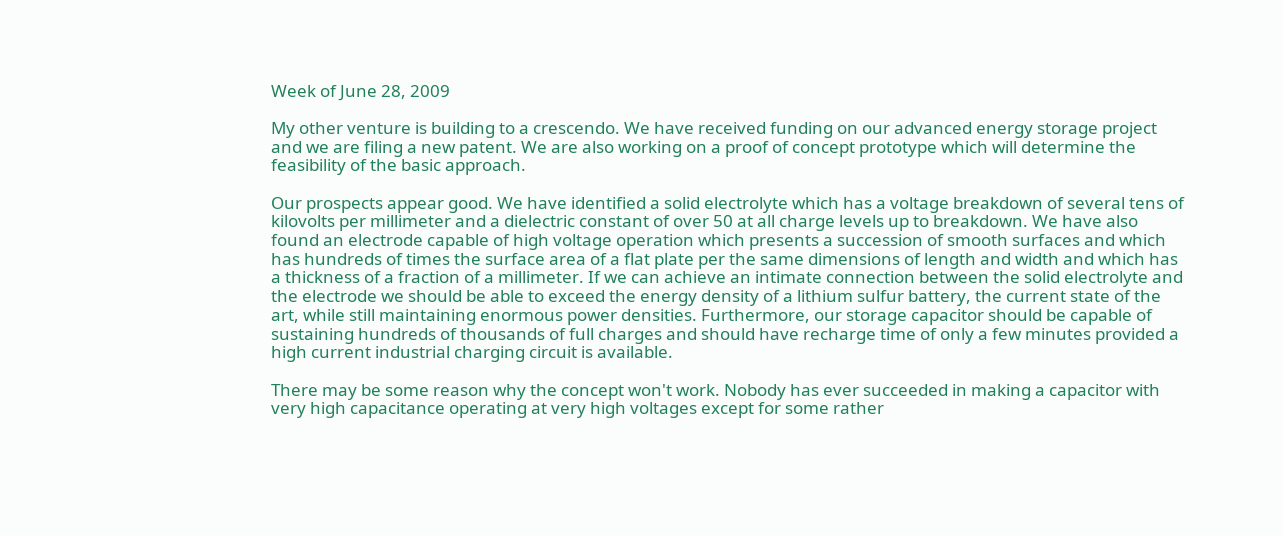Week of June 28, 2009

My other venture is building to a crescendo. We have received funding on our advanced energy storage project and we are filing a new patent. We are also working on a proof of concept prototype which will determine the feasibility of the basic approach.

Our prospects appear good. We have identified a solid electrolyte which has a voltage breakdown of several tens of kilovolts per millimeter and a dielectric constant of over 50 at all charge levels up to breakdown. We have also found an electrode capable of high voltage operation which presents a succession of smooth surfaces and which has hundreds of times the surface area of a flat plate per the same dimensions of length and width and which has a thickness of a fraction of a millimeter. If we can achieve an intimate connection between the solid electrolyte and the electrode we should be able to exceed the energy density of a lithium sulfur battery, the current state of the art, while still maintaining enormous power densities. Furthermore, our storage capacitor should be capable of sustaining hundreds of thousands of full charges and should have recharge time of only a few minutes provided a high current industrial charging circuit is available.

There may be some reason why the concept won't work. Nobody has ever succeeded in making a capacitor with very high capacitance operating at very high voltages except for some rather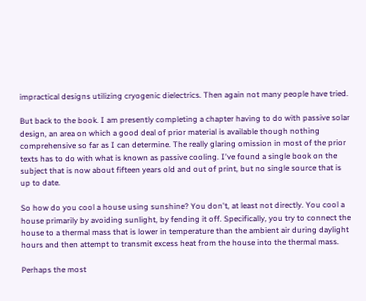impractical designs utilizing cryogenic dielectrics. Then again not many people have tried.

But back to the book. I am presently completing a chapter having to do with passive solar design, an area on which a good deal of prior material is available though nothing comprehensive so far as I can determine. The really glaring omission in most of the prior texts has to do with what is known as passive cooling. I've found a single book on the subject that is now about fifteen years old and out of print, but no single source that is up to date.

So how do you cool a house using sunshine? You don't, at least not directly. You cool a house primarily by avoiding sunlight, by fending it off. Specifically, you try to connect the house to a thermal mass that is lower in temperature than the ambient air during daylight hours and then attempt to transmit excess heat from the house into the thermal mass.

Perhaps the most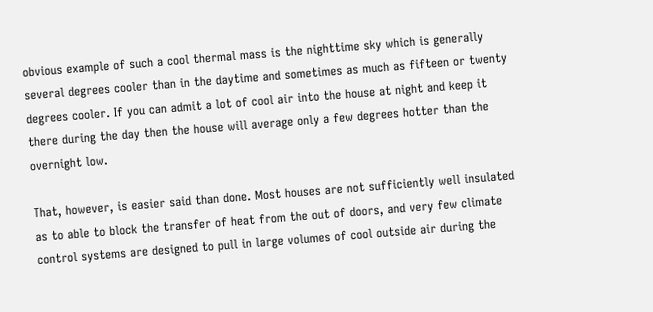obvious example of such a cool thermal mass is the nighttime sky which is generally several degrees cooler than in the daytime and sometimes as much as fifteen or twenty degrees cooler. If you can admit a lot of cool air into the house at night and keep it there during the day then the house will average only a few degrees hotter than the overnight low.

That, however, is easier said than done. Most houses are not sufficiently well insulated as to able to block the transfer of heat from the out of doors, and very few climate control systems are designed to pull in large volumes of cool outside air during the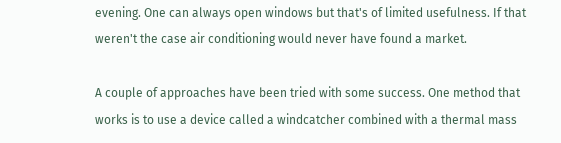evening. One can always open windows but that's of limited usefulness. If that weren't the case air conditioning would never have found a market.

A couple of approaches have been tried with some success. One method that works is to use a device called a windcatcher combined with a thermal mass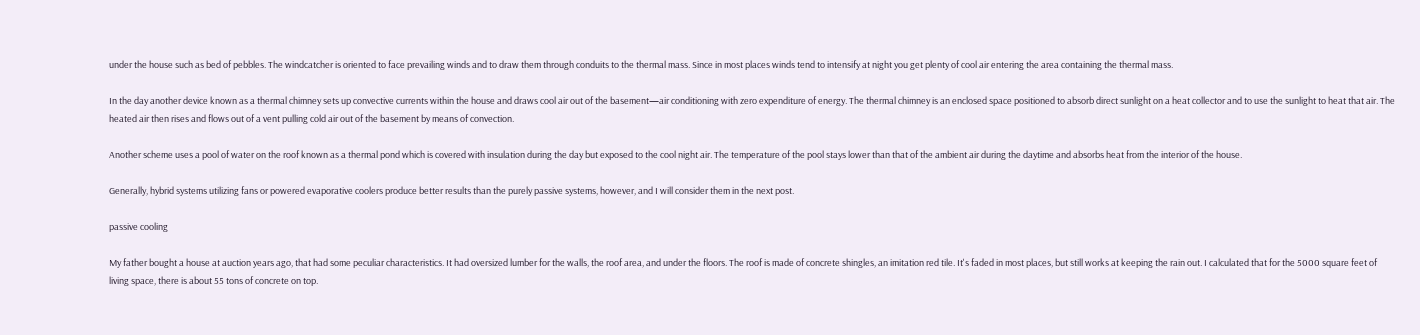under the house such as bed of pebbles. The windcatcher is oriented to face prevailing winds and to draw them through conduits to the thermal mass. Since in most places winds tend to intensify at night you get plenty of cool air entering the area containing the thermal mass.

In the day another device known as a thermal chimney sets up convective currents within the house and draws cool air out of the basement—air conditioning with zero expenditure of energy. The thermal chimney is an enclosed space positioned to absorb direct sunlight on a heat collector and to use the sunlight to heat that air. The heated air then rises and flows out of a vent pulling cold air out of the basement by means of convection.

Another scheme uses a pool of water on the roof known as a thermal pond which is covered with insulation during the day but exposed to the cool night air. The temperature of the pool stays lower than that of the ambient air during the daytime and absorbs heat from the interior of the house.

Generally, hybrid systems utilizing fans or powered evaporative coolers produce better results than the purely passive systems, however, and I will consider them in the next post.

passive cooling

My father bought a house at auction years ago, that had some peculiar characteristics. It had oversized lumber for the walls, the roof area, and under the floors. The roof is made of concrete shingles, an imitation red tile. It's faded in most places, but still works at keeping the rain out. I calculated that for the 5000 square feet of living space, there is about 55 tons of concrete on top.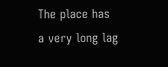The place has a very long lag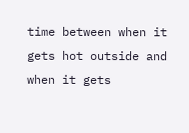time between when it gets hot outside and when it gets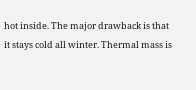hot inside. The major drawback is that it stays cold all winter. Thermal mass is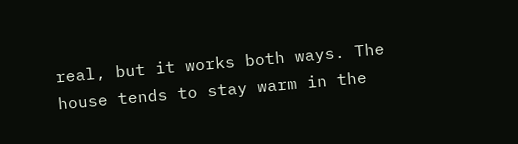real, but it works both ways. The house tends to stay warm in the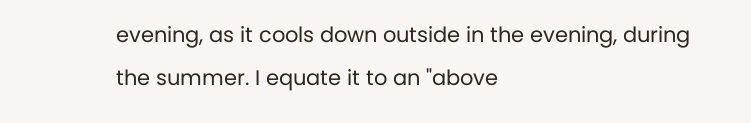evening, as it cools down outside in the evening, during the summer. I equate it to an "above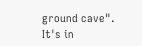ground cave". It's in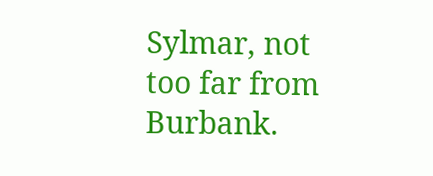Sylmar, not too far from Burbank.